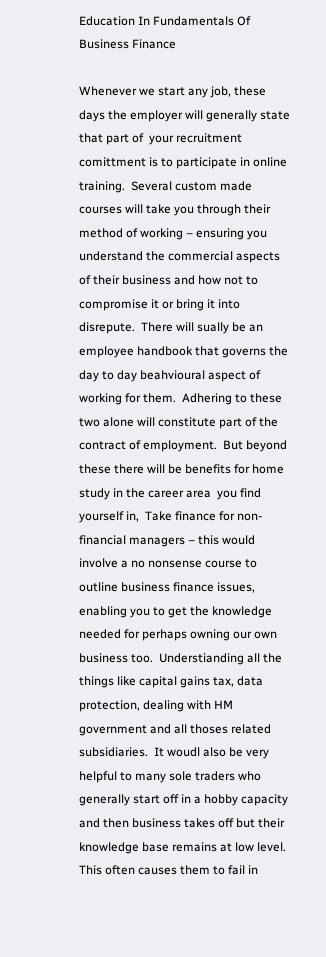Education In Fundamentals Of Business Finance

Whenever we start any job, these days the employer will generally state that part of  your recruitment comittment is to participate in online training.  Several custom made courses will take you through their method of working – ensuring you understand the commercial aspects of their business and how not to compromise it or bring it into disrepute.  There will sually be an employee handbook that governs the day to day beahvioural aspect of working for them.  Adhering to these two alone will constitute part of the contract of employment.  But beyond these there will be benefits for home study in the career area  you find  yourself in,  Take finance for non-financial managers – this would involve a no nonsense course to outline business finance issues, enabling you to get the knowledge needed for perhaps owning our own business too.  Understianding all the things like capital gains tax, data protection, dealing with HM government and all thoses related subsidiaries.  It woudl also be very helpful to many sole traders who generally start off in a hobby capacity and then business takes off but their knowledge base remains at low level.  This often causes them to fail in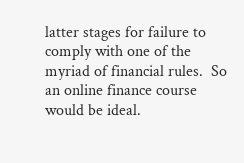latter stages for failure to comply with one of the myriad of financial rules.  So an online finance course would be ideal.